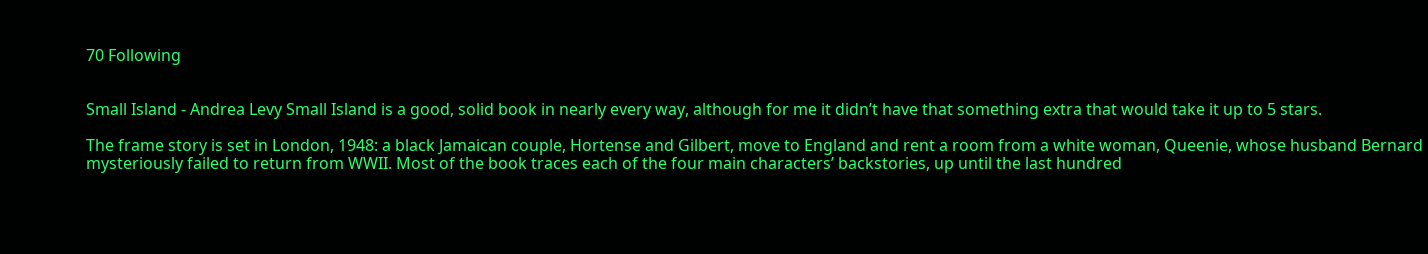70 Following


Small Island - Andrea Levy Small Island is a good, solid book in nearly every way, although for me it didn’t have that something extra that would take it up to 5 stars.

The frame story is set in London, 1948: a black Jamaican couple, Hortense and Gilbert, move to England and rent a room from a white woman, Queenie, whose husband Bernard mysteriously failed to return from WWII. Most of the book traces each of the four main characters’ backstories, up until the last hundred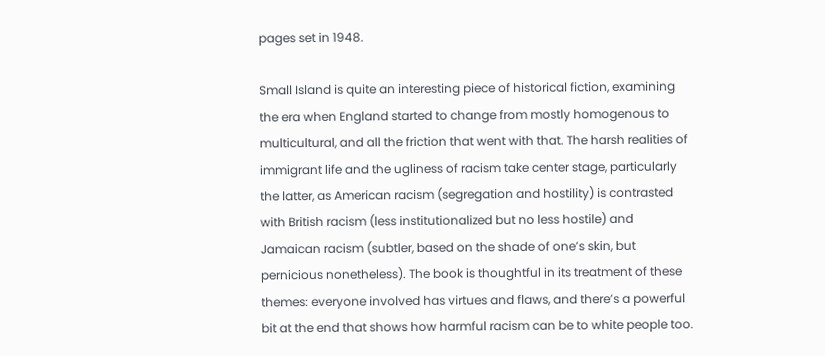pages set in 1948.

Small Island is quite an interesting piece of historical fiction, examining the era when England started to change from mostly homogenous to multicultural, and all the friction that went with that. The harsh realities of immigrant life and the ugliness of racism take center stage, particularly the latter, as American racism (segregation and hostility) is contrasted with British racism (less institutionalized but no less hostile) and Jamaican racism (subtler, based on the shade of one’s skin, but pernicious nonetheless). The book is thoughtful in its treatment of these themes: everyone involved has virtues and flaws, and there’s a powerful bit at the end that shows how harmful racism can be to white people too.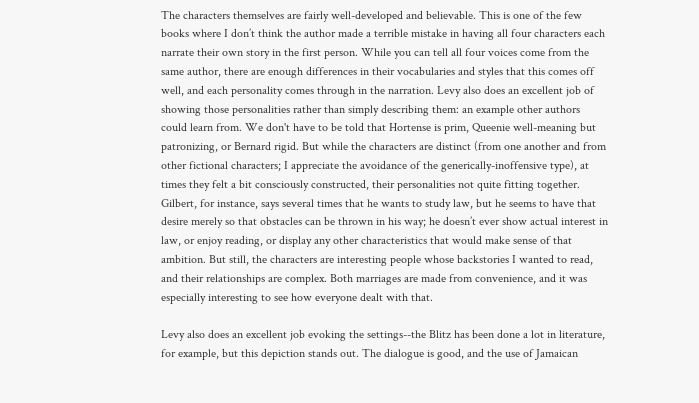The characters themselves are fairly well-developed and believable. This is one of the few books where I don’t think the author made a terrible mistake in having all four characters each narrate their own story in the first person. While you can tell all four voices come from the same author, there are enough differences in their vocabularies and styles that this comes off well, and each personality comes through in the narration. Levy also does an excellent job of showing those personalities rather than simply describing them: an example other authors could learn from. We don't have to be told that Hortense is prim, Queenie well-meaning but patronizing, or Bernard rigid. But while the characters are distinct (from one another and from other fictional characters; I appreciate the avoidance of the generically-inoffensive type), at times they felt a bit consciously constructed, their personalities not quite fitting together. Gilbert, for instance, says several times that he wants to study law, but he seems to have that desire merely so that obstacles can be thrown in his way; he doesn’t ever show actual interest in law, or enjoy reading, or display any other characteristics that would make sense of that ambition. But still, the characters are interesting people whose backstories I wanted to read, and their relationships are complex. Both marriages are made from convenience, and it was especially interesting to see how everyone dealt with that.

Levy also does an excellent job evoking the settings--the Blitz has been done a lot in literature, for example, but this depiction stands out. The dialogue is good, and the use of Jamaican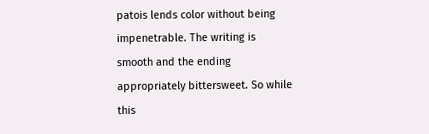patois lends color without being impenetrable. The writing is smooth and the ending appropriately bittersweet. So while this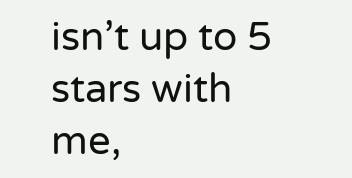isn’t up to 5 stars with me,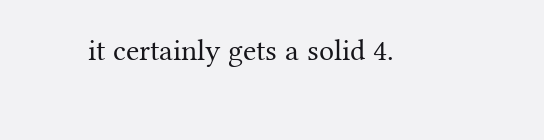it certainly gets a solid 4.